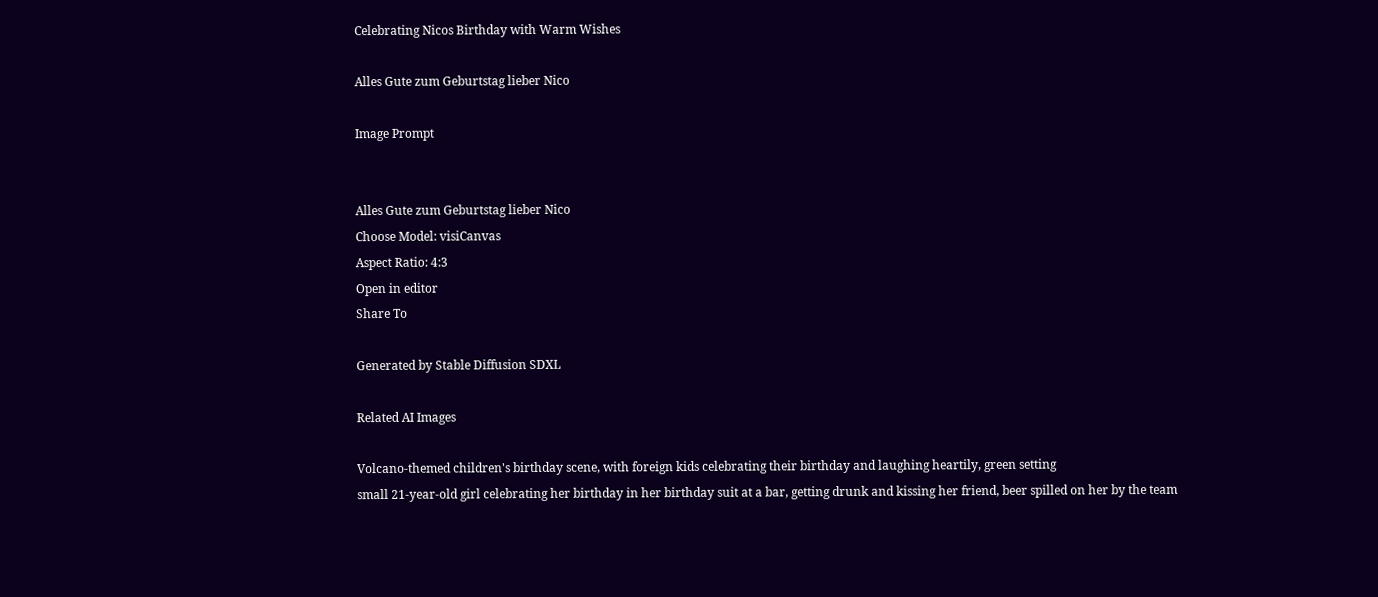Celebrating Nicos Birthday with Warm Wishes

Alles Gute zum Geburtstag lieber Nico

Image Prompt


Alles Gute zum Geburtstag lieber Nico
Choose Model: visiCanvas
Aspect Ratio: 4:3
Open in editor
Share To

Generated by Stable Diffusion SDXL

Related AI Images

Volcano-themed children's birthday scene, with foreign kids celebrating their birthday and laughing heartily, green setting
small 21-year-old girl celebrating her birthday in her birthday suit at a bar, getting drunk and kissing her friend, beer spilled on her by the team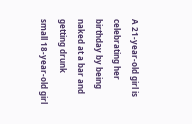A 21-year-old girl is celebrating her birthday by being naked at a bar and getting drunk
small 18-year-old girl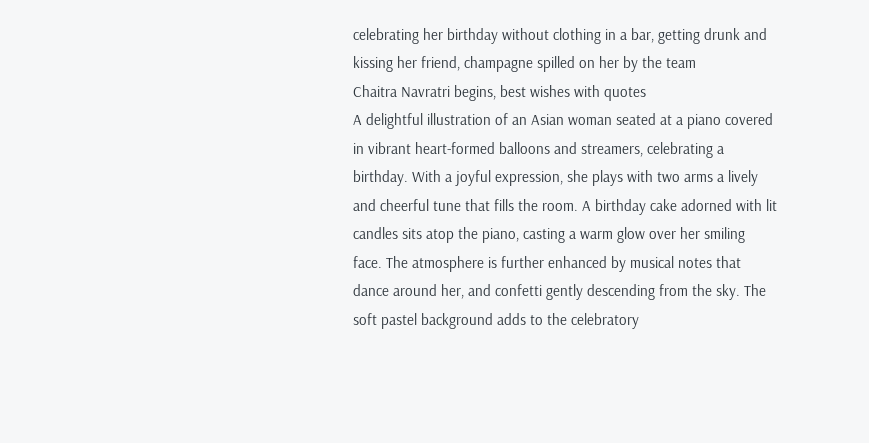celebrating her birthday without clothing in a bar, getting drunk and kissing her friend, champagne spilled on her by the team
Chaitra Navratri begins, best wishes with quotes
A delightful illustration of an Asian woman seated at a piano covered in vibrant heart-formed balloons and streamers, celebrating a birthday. With a joyful expression, she plays with two arms a lively and cheerful tune that fills the room. A birthday cake adorned with lit candles sits atop the piano, casting a warm glow over her smiling face. The atmosphere is further enhanced by musical notes that dance around her, and confetti gently descending from the sky. The soft pastel background adds to the celebratory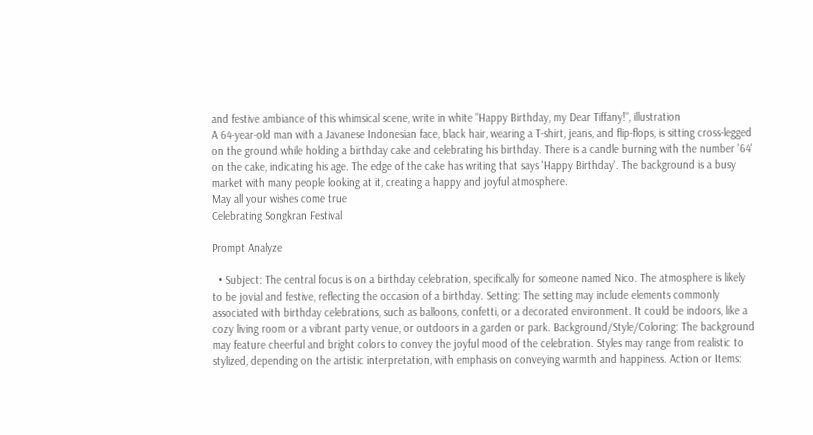and festive ambiance of this whimsical scene, write in white "Happy Birthday, my Dear Tiffany!", illustration
A 64-year-old man with a Javanese Indonesian face, black hair, wearing a T-shirt, jeans, and flip-flops, is sitting cross-legged on the ground while holding a birthday cake and celebrating his birthday. There is a candle burning with the number '64' on the cake, indicating his age. The edge of the cake has writing that says 'Happy Birthday'. The background is a busy market with many people looking at it, creating a happy and joyful atmosphere.
May all your wishes come true
Celebrating Songkran Festival

Prompt Analyze

  • Subject: The central focus is on a birthday celebration, specifically for someone named Nico. The atmosphere is likely to be jovial and festive, reflecting the occasion of a birthday. Setting: The setting may include elements commonly associated with birthday celebrations, such as balloons, confetti, or a decorated environment. It could be indoors, like a cozy living room or a vibrant party venue, or outdoors in a garden or park. Background/Style/Coloring: The background may feature cheerful and bright colors to convey the joyful mood of the celebration. Styles may range from realistic to stylized, depending on the artistic interpretation, with emphasis on conveying warmth and happiness. Action or Items: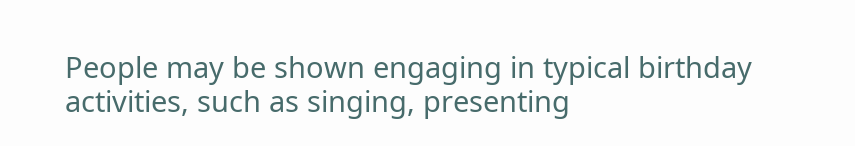People may be shown engaging in typical birthday activities, such as singing, presenting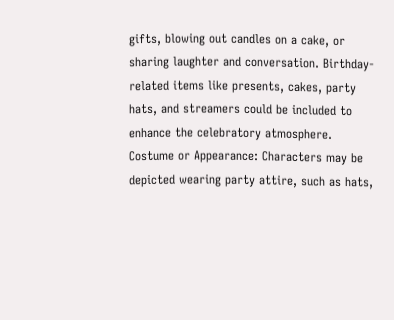gifts, blowing out candles on a cake, or sharing laughter and conversation. Birthday-related items like presents, cakes, party hats, and streamers could be included to enhance the celebratory atmosphere. Costume or Appearance: Characters may be depicted wearing party attire, such as hats,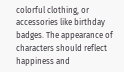colorful clothing, or accessories like birthday badges. The appearance of characters should reflect happiness and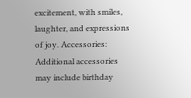excitement, with smiles, laughter, and expressions of joy. Accessories: Additional accessories may include birthday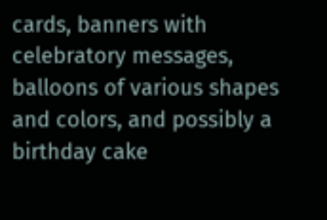cards, banners with celebratory messages, balloons of various shapes and colors, and possibly a birthday cake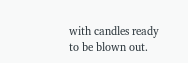with candles ready to be blown out.